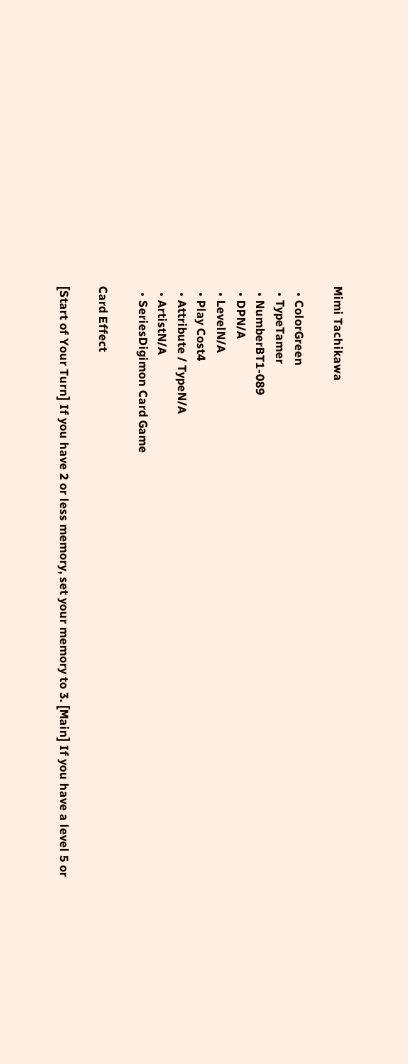Mimi Tachikawa

  • ColorGreen
  • TypeTamer
  • NumberBT1-089
  • DPN/A
  • LevelN/A
  • Play Cost4
  • Attribute / TypeN/A
  • ArtistN/A
  • SeriesDigimon Card Game

Card Effect

[Start of Your Turn] If you have 2 or less memory, set your memory to 3. [Main] If you have a level 5 or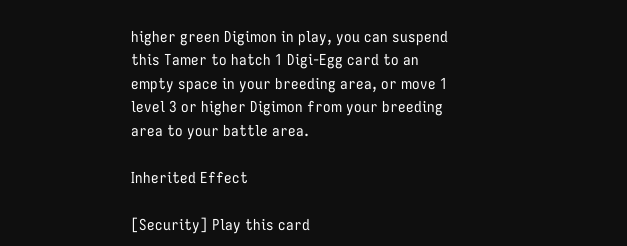higher green Digimon in play, you can suspend this Tamer to hatch 1 Digi-Egg card to an empty space in your breeding area, or move 1 level 3 or higher Digimon from your breeding area to your battle area.

Inherited Effect

[Security] Play this card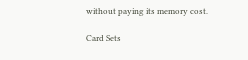without paying its memory cost.

Card Sets